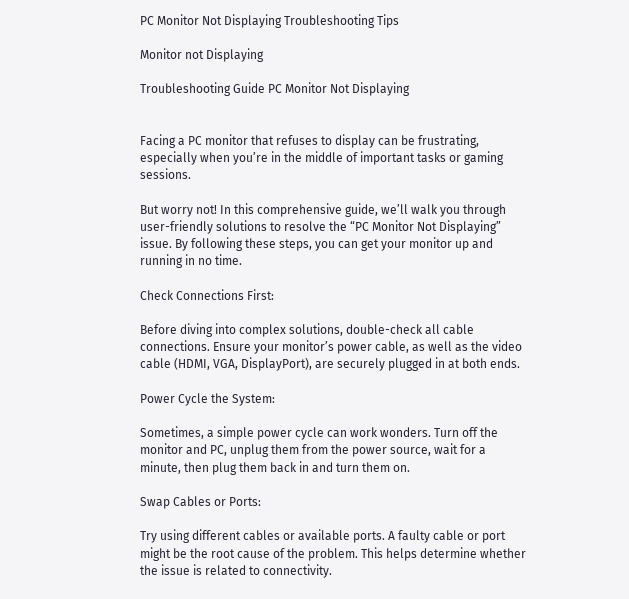PC Monitor Not Displaying Troubleshooting Tips

Monitor not Displaying

Troubleshooting Guide PC Monitor Not Displaying


Facing a PC monitor that refuses to display can be frustrating, especially when you’re in the middle of important tasks or gaming sessions.

But worry not! In this comprehensive guide, we’ll walk you through user-friendly solutions to resolve the “PC Monitor Not Displaying” issue. By following these steps, you can get your monitor up and running in no time.

Check Connections First:

Before diving into complex solutions, double-check all cable connections. Ensure your monitor’s power cable, as well as the video cable (HDMI, VGA, DisplayPort), are securely plugged in at both ends.

Power Cycle the System:

Sometimes, a simple power cycle can work wonders. Turn off the monitor and PC, unplug them from the power source, wait for a minute, then plug them back in and turn them on.

Swap Cables or Ports:

Try using different cables or available ports. A faulty cable or port might be the root cause of the problem. This helps determine whether the issue is related to connectivity.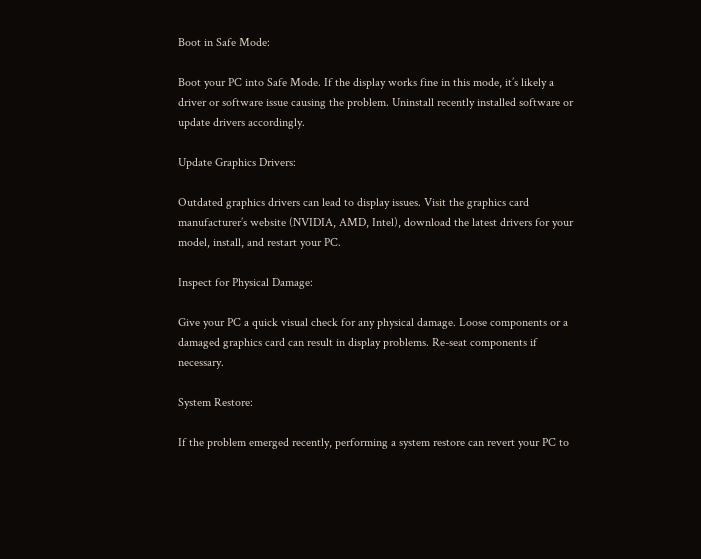Boot in Safe Mode:

Boot your PC into Safe Mode. If the display works fine in this mode, it’s likely a driver or software issue causing the problem. Uninstall recently installed software or update drivers accordingly.

Update Graphics Drivers:

Outdated graphics drivers can lead to display issues. Visit the graphics card manufacturer’s website (NVIDIA, AMD, Intel), download the latest drivers for your model, install, and restart your PC.

Inspect for Physical Damage:

Give your PC a quick visual check for any physical damage. Loose components or a damaged graphics card can result in display problems. Re-seat components if necessary.

System Restore:

If the problem emerged recently, performing a system restore can revert your PC to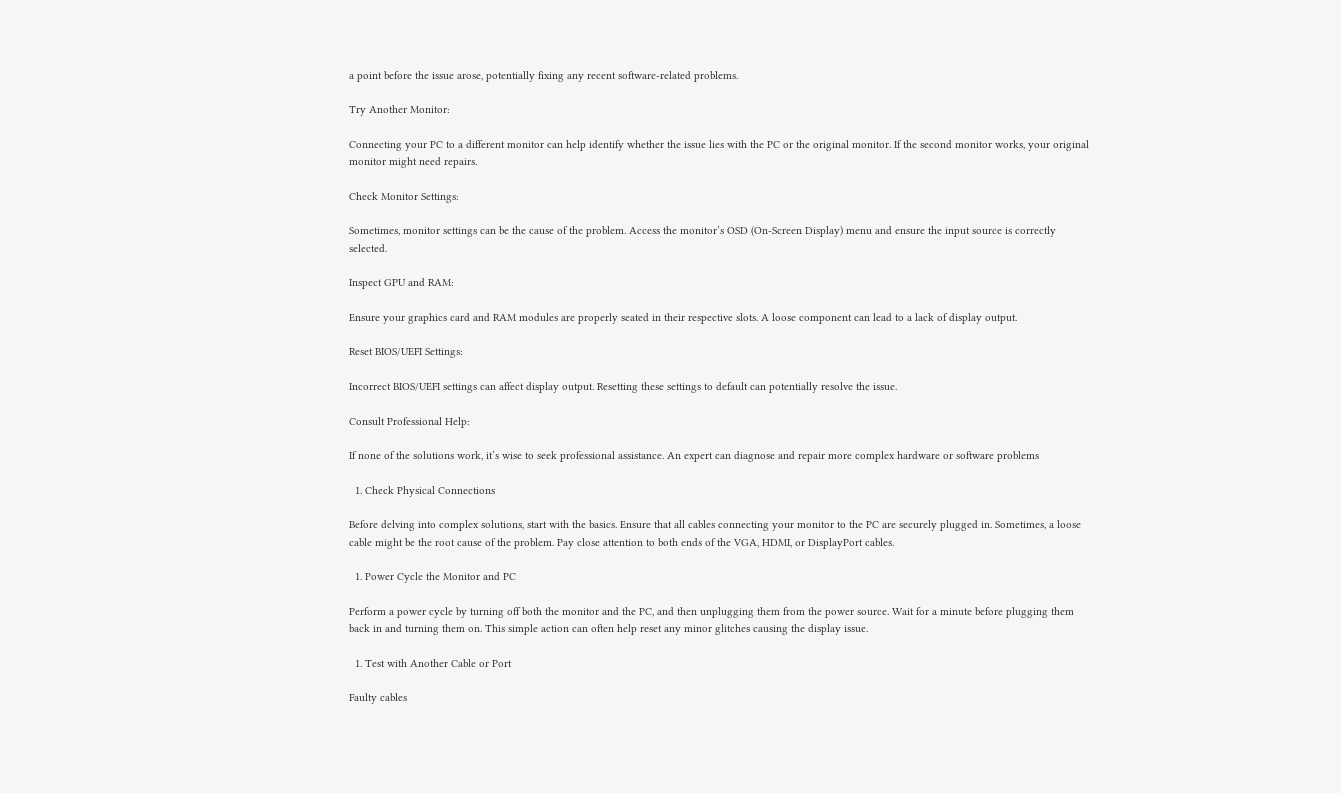a point before the issue arose, potentially fixing any recent software-related problems.

Try Another Monitor:

Connecting your PC to a different monitor can help identify whether the issue lies with the PC or the original monitor. If the second monitor works, your original monitor might need repairs.

Check Monitor Settings:

Sometimes, monitor settings can be the cause of the problem. Access the monitor’s OSD (On-Screen Display) menu and ensure the input source is correctly selected.

Inspect GPU and RAM:

Ensure your graphics card and RAM modules are properly seated in their respective slots. A loose component can lead to a lack of display output.

Reset BIOS/UEFI Settings:

Incorrect BIOS/UEFI settings can affect display output. Resetting these settings to default can potentially resolve the issue.

Consult Professional Help:

If none of the solutions work, it’s wise to seek professional assistance. An expert can diagnose and repair more complex hardware or software problems

  1. Check Physical Connections

Before delving into complex solutions, start with the basics. Ensure that all cables connecting your monitor to the PC are securely plugged in. Sometimes, a loose cable might be the root cause of the problem. Pay close attention to both ends of the VGA, HDMI, or DisplayPort cables.

  1. Power Cycle the Monitor and PC

Perform a power cycle by turning off both the monitor and the PC, and then unplugging them from the power source. Wait for a minute before plugging them back in and turning them on. This simple action can often help reset any minor glitches causing the display issue.

  1. Test with Another Cable or Port

Faulty cables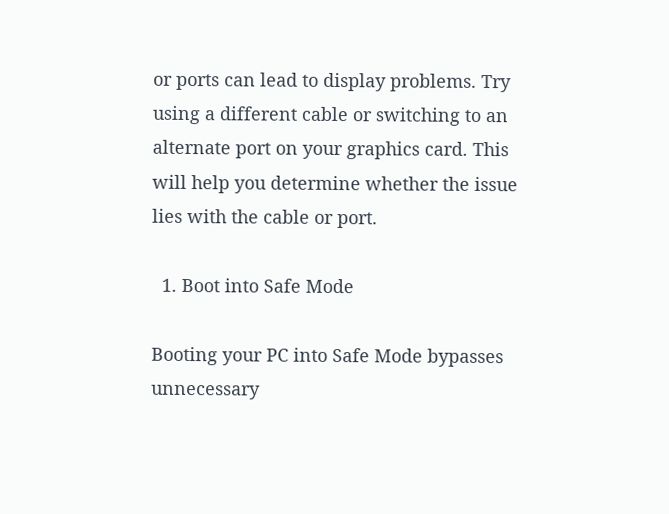or ports can lead to display problems. Try using a different cable or switching to an alternate port on your graphics card. This will help you determine whether the issue lies with the cable or port.

  1. Boot into Safe Mode

Booting your PC into Safe Mode bypasses unnecessary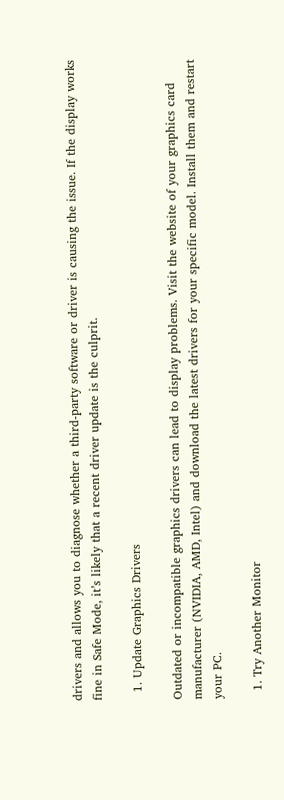drivers and allows you to diagnose whether a third-party software or driver is causing the issue. If the display works fine in Safe Mode, it’s likely that a recent driver update is the culprit.

  1. Update Graphics Drivers

Outdated or incompatible graphics drivers can lead to display problems. Visit the website of your graphics card manufacturer (NVIDIA, AMD, Intel) and download the latest drivers for your specific model. Install them and restart your PC.

  1. Try Another Monitor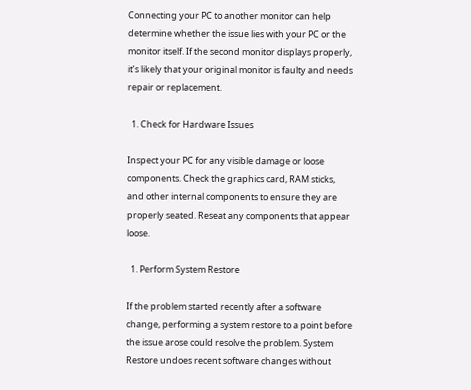Connecting your PC to another monitor can help determine whether the issue lies with your PC or the monitor itself. If the second monitor displays properly, it’s likely that your original monitor is faulty and needs repair or replacement.

  1. Check for Hardware Issues

Inspect your PC for any visible damage or loose components. Check the graphics card, RAM sticks, and other internal components to ensure they are properly seated. Reseat any components that appear loose.

  1. Perform System Restore

If the problem started recently after a software change, performing a system restore to a point before the issue arose could resolve the problem. System Restore undoes recent software changes without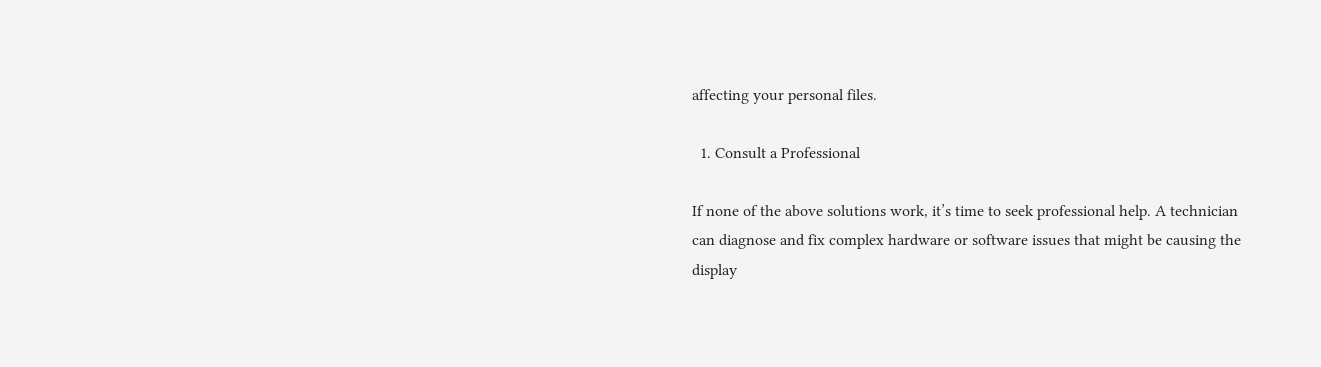affecting your personal files.

  1. Consult a Professional

If none of the above solutions work, it’s time to seek professional help. A technician can diagnose and fix complex hardware or software issues that might be causing the display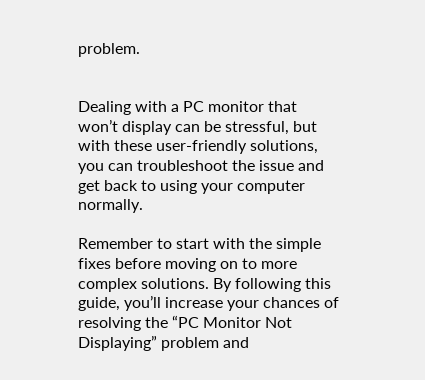problem.


Dealing with a PC monitor that won’t display can be stressful, but with these user-friendly solutions, you can troubleshoot the issue and get back to using your computer normally.

Remember to start with the simple fixes before moving on to more complex solutions. By following this guide, you’ll increase your chances of resolving the “PC Monitor Not Displaying” problem and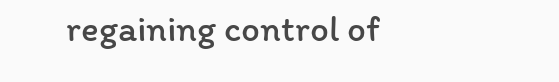regaining control of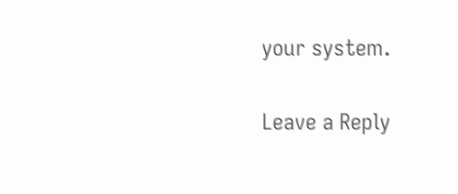your system.

Leave a Reply